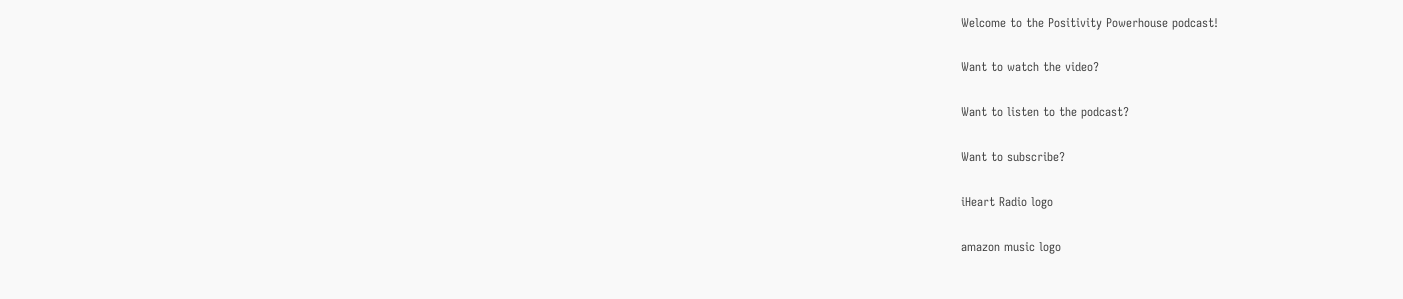Welcome to the Positivity Powerhouse podcast!

Want to watch the video?

Want to listen to the podcast?

Want to subscribe?

iHeart Radio logo

amazon music logo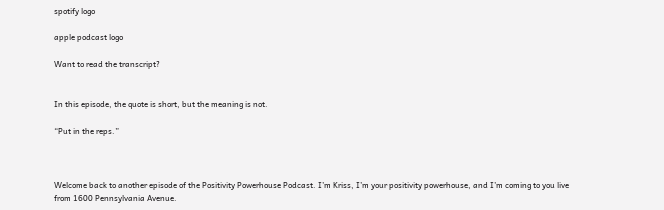spotify logo

apple podcast logo

Want to read the transcript?


In this episode, the quote is short, but the meaning is not.

“Put in the reps.”



Welcome back to another episode of the Positivity Powerhouse Podcast. I’m Kriss, I’m your positivity powerhouse, and I’m coming to you live from 1600 Pennsylvania Avenue.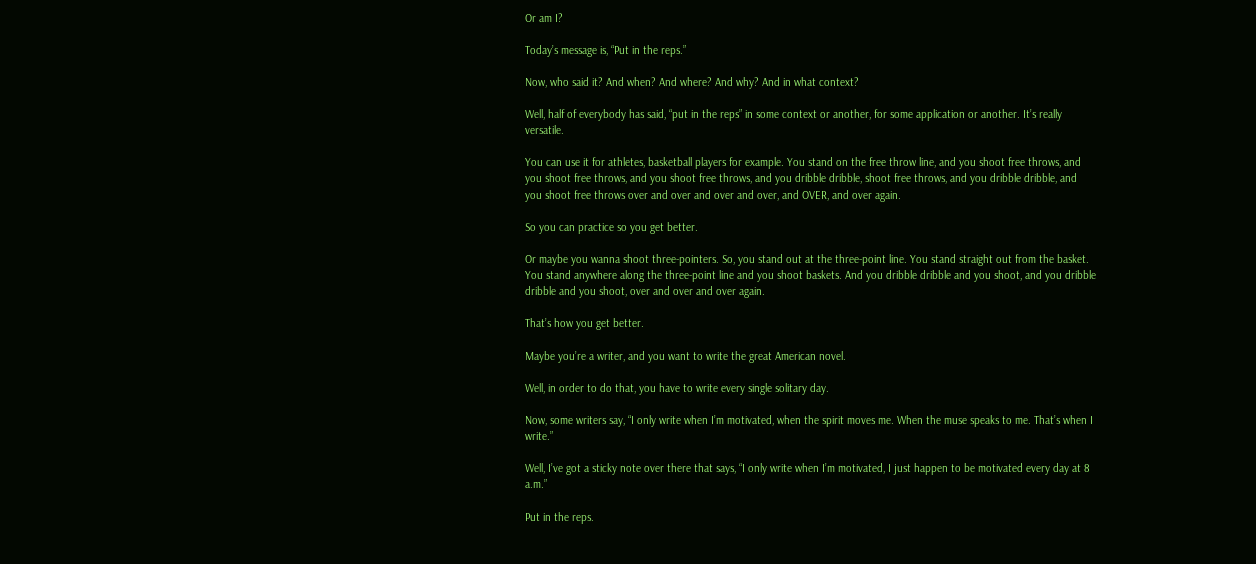Or am I?

Today’s message is, “Put in the reps.”

Now, who said it? And when? And where? And why? And in what context?

Well, half of everybody has said, “put in the reps” in some context or another, for some application or another. It’s really versatile.

You can use it for athletes, basketball players for example. You stand on the free throw line, and you shoot free throws, and you shoot free throws, and you shoot free throws, and you dribble dribble, shoot free throws, and you dribble dribble, and you shoot free throws over and over and over and over, and OVER, and over again.

So you can practice so you get better.

Or maybe you wanna shoot three-pointers. So, you stand out at the three-point line. You stand straight out from the basket. You stand anywhere along the three-point line and you shoot baskets. And you dribble dribble and you shoot, and you dribble dribble and you shoot, over and over and over again.

That’s how you get better.

Maybe you’re a writer, and you want to write the great American novel.

Well, in order to do that, you have to write every single solitary day.

Now, some writers say, “I only write when I’m motivated, when the spirit moves me. When the muse speaks to me. That’s when I write.”

Well, I’ve got a sticky note over there that says, “I only write when I’m motivated, I just happen to be motivated every day at 8 a.m.”

Put in the reps.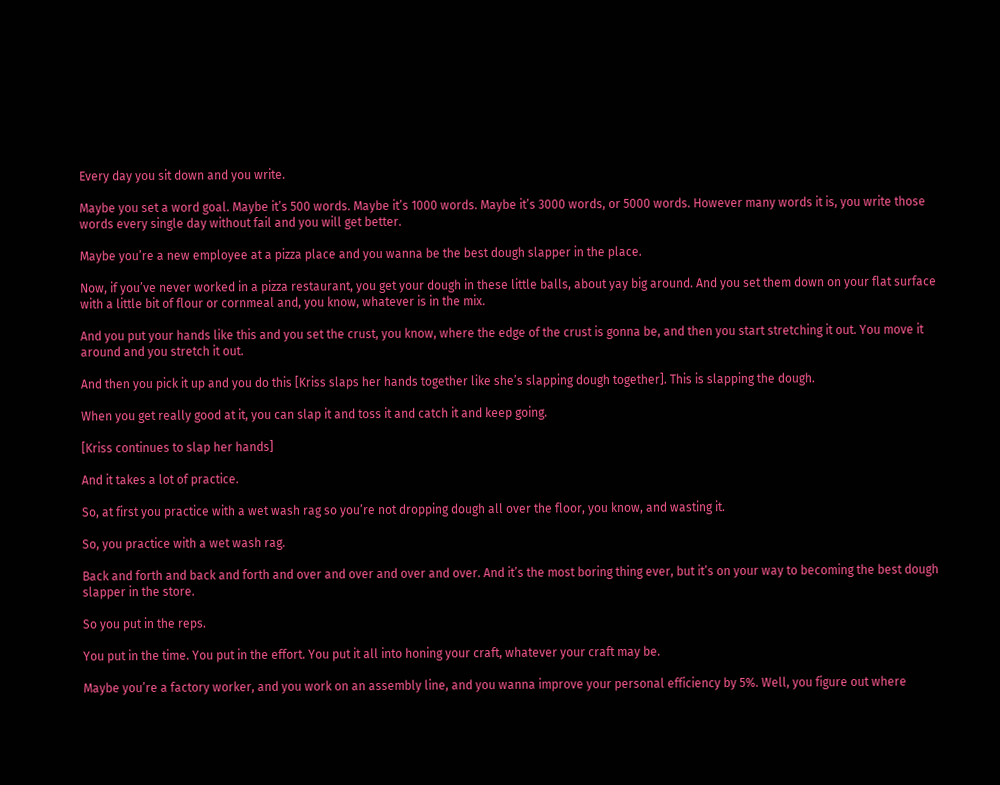Every day you sit down and you write.

Maybe you set a word goal. Maybe it’s 500 words. Maybe it’s 1000 words. Maybe it’s 3000 words, or 5000 words. However many words it is, you write those words every single day without fail and you will get better.

Maybe you’re a new employee at a pizza place and you wanna be the best dough slapper in the place.

Now, if you’ve never worked in a pizza restaurant, you get your dough in these little balls, about yay big around. And you set them down on your flat surface with a little bit of flour or cornmeal and, you know, whatever is in the mix.

And you put your hands like this and you set the crust, you know, where the edge of the crust is gonna be, and then you start stretching it out. You move it around and you stretch it out.

And then you pick it up and you do this [Kriss slaps her hands together like she’s slapping dough together]. This is slapping the dough.

When you get really good at it, you can slap it and toss it and catch it and keep going.

[Kriss continues to slap her hands]

And it takes a lot of practice.

So, at first you practice with a wet wash rag so you’re not dropping dough all over the floor, you know, and wasting it.

So, you practice with a wet wash rag.

Back and forth and back and forth and over and over and over and over. And it’s the most boring thing ever, but it’s on your way to becoming the best dough slapper in the store.

So you put in the reps.

You put in the time. You put in the effort. You put it all into honing your craft, whatever your craft may be.

Maybe you’re a factory worker, and you work on an assembly line, and you wanna improve your personal efficiency by 5%. Well, you figure out where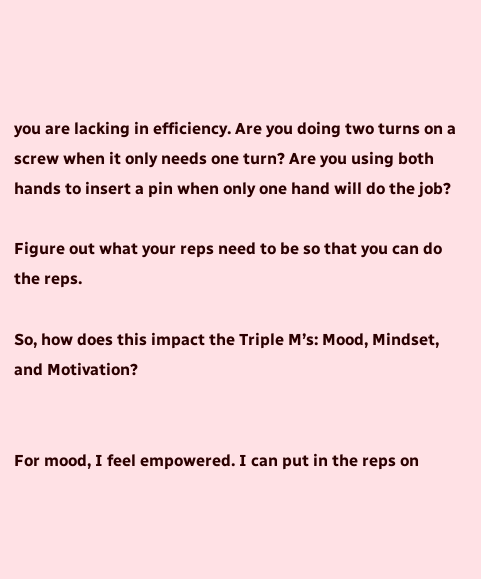you are lacking in efficiency. Are you doing two turns on a screw when it only needs one turn? Are you using both hands to insert a pin when only one hand will do the job?

Figure out what your reps need to be so that you can do the reps.

So, how does this impact the Triple M’s: Mood, Mindset, and Motivation?


For mood, I feel empowered. I can put in the reps on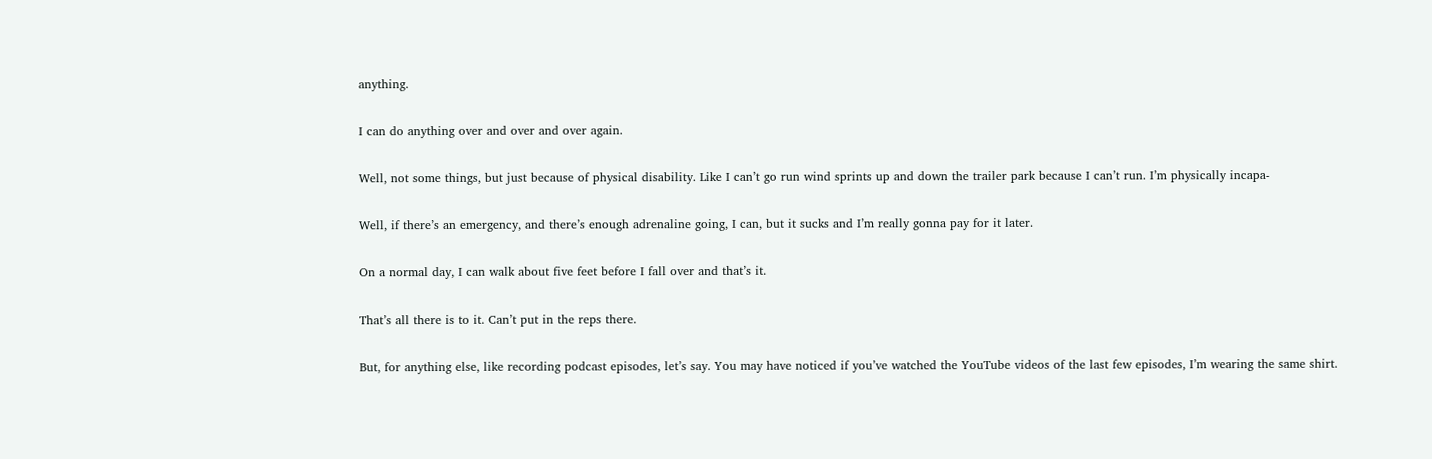anything.

I can do anything over and over and over again.

Well, not some things, but just because of physical disability. Like I can’t go run wind sprints up and down the trailer park because I can’t run. I’m physically incapa-

Well, if there’s an emergency, and there’s enough adrenaline going, I can, but it sucks and I’m really gonna pay for it later.

On a normal day, I can walk about five feet before I fall over and that’s it.

That’s all there is to it. Can’t put in the reps there.

But, for anything else, like recording podcast episodes, let’s say. You may have noticed if you’ve watched the YouTube videos of the last few episodes, I’m wearing the same shirt.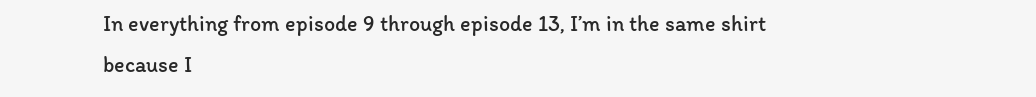In everything from episode 9 through episode 13, I’m in the same shirt because I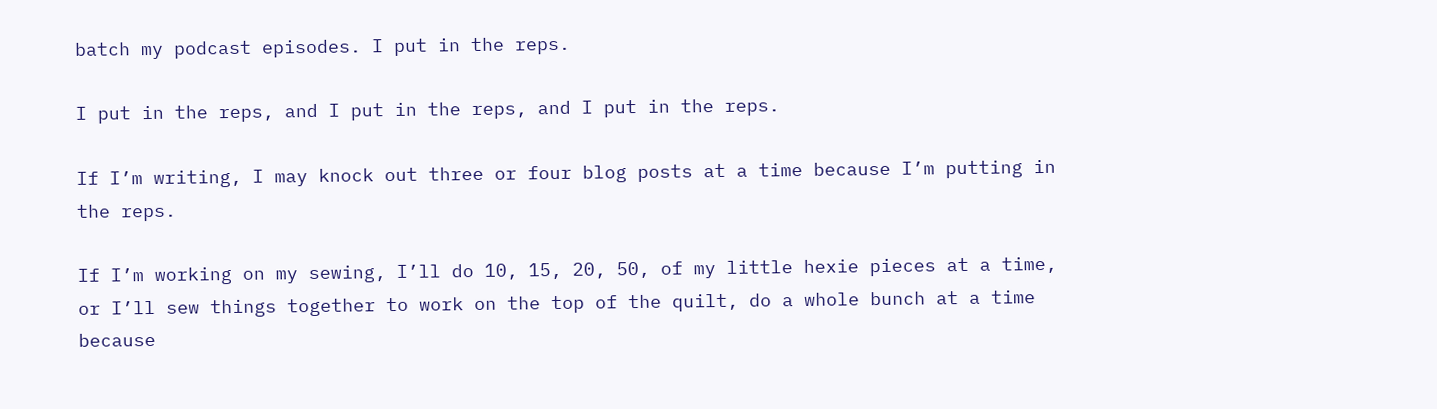batch my podcast episodes. I put in the reps.

I put in the reps, and I put in the reps, and I put in the reps.

If I’m writing, I may knock out three or four blog posts at a time because I’m putting in the reps.

If I’m working on my sewing, I’ll do 10, 15, 20, 50, of my little hexie pieces at a time, or I’ll sew things together to work on the top of the quilt, do a whole bunch at a time because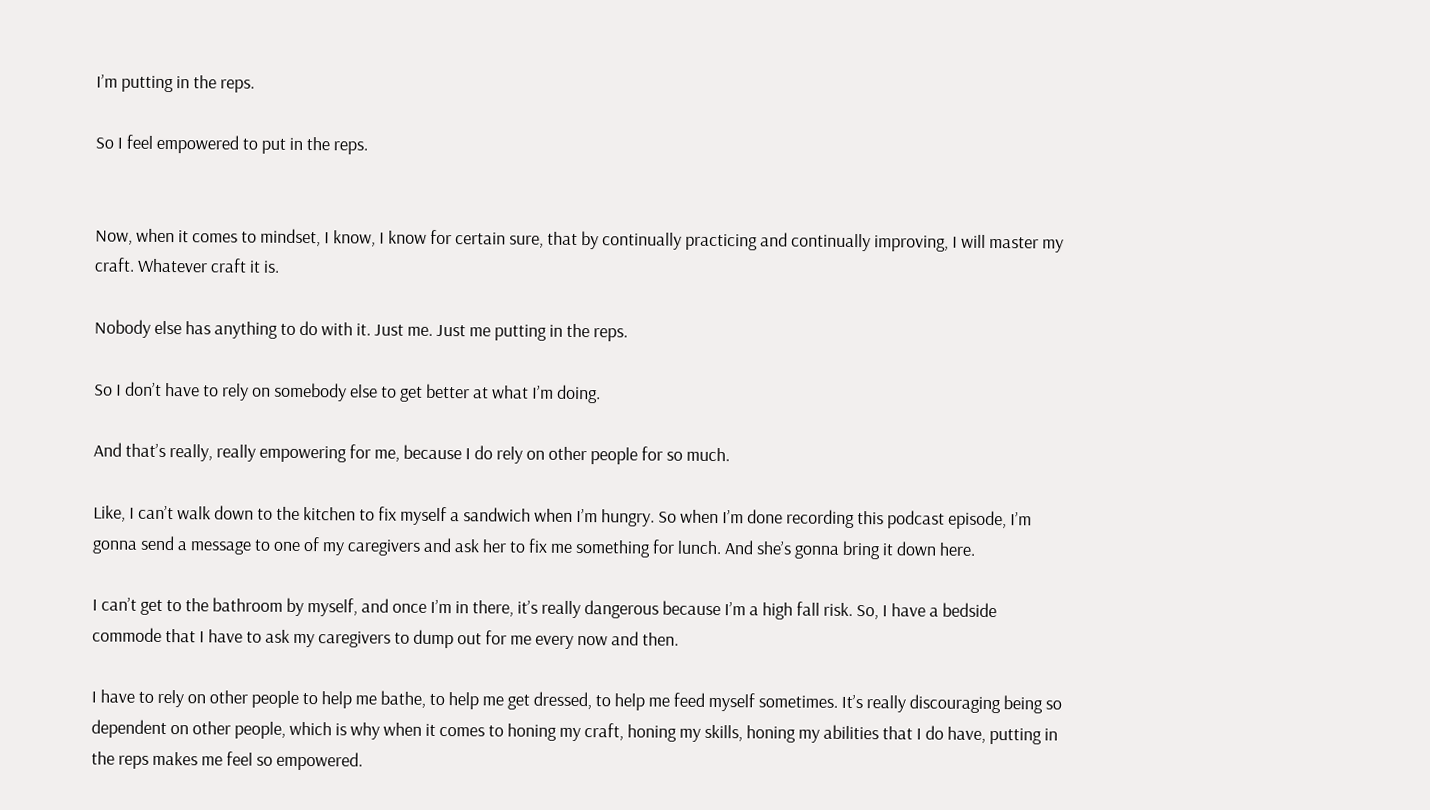I’m putting in the reps.

So I feel empowered to put in the reps.


Now, when it comes to mindset, I know, I know for certain sure, that by continually practicing and continually improving, I will master my craft. Whatever craft it is.

Nobody else has anything to do with it. Just me. Just me putting in the reps.

So I don’t have to rely on somebody else to get better at what I’m doing.

And that’s really, really empowering for me, because I do rely on other people for so much.

Like, I can’t walk down to the kitchen to fix myself a sandwich when I’m hungry. So when I’m done recording this podcast episode, I’m gonna send a message to one of my caregivers and ask her to fix me something for lunch. And she’s gonna bring it down here.

I can’t get to the bathroom by myself, and once I’m in there, it’s really dangerous because I’m a high fall risk. So, I have a bedside commode that I have to ask my caregivers to dump out for me every now and then.

I have to rely on other people to help me bathe, to help me get dressed, to help me feed myself sometimes. It’s really discouraging being so dependent on other people, which is why when it comes to honing my craft, honing my skills, honing my abilities that I do have, putting in the reps makes me feel so empowered.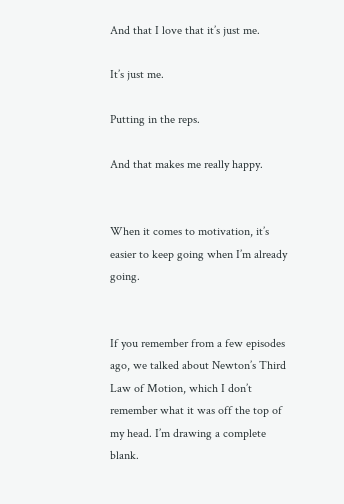And that I love that it’s just me.

It’s just me.

Putting in the reps.

And that makes me really happy.


When it comes to motivation, it’s easier to keep going when I’m already going.


If you remember from a few episodes ago, we talked about Newton’s Third Law of Motion, which I don’t remember what it was off the top of my head. I’m drawing a complete blank.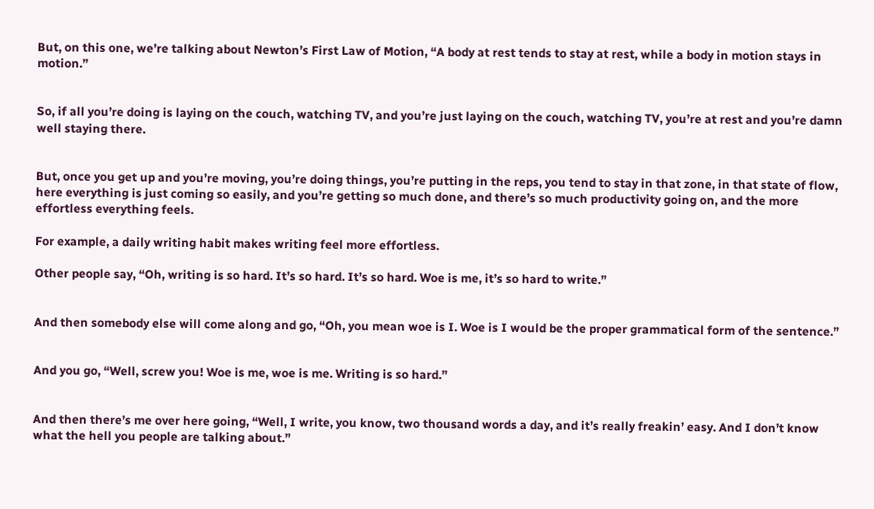But, on this one, we’re talking about Newton’s First Law of Motion, “A body at rest tends to stay at rest, while a body in motion stays in motion.”


So, if all you’re doing is laying on the couch, watching TV, and you’re just laying on the couch, watching TV, you’re at rest and you’re damn well staying there.


But, once you get up and you’re moving, you’re doing things, you’re putting in the reps, you tend to stay in that zone, in that state of flow, here everything is just coming so easily, and you’re getting so much done, and there’s so much productivity going on, and the more effortless everything feels.

For example, a daily writing habit makes writing feel more effortless.

Other people say, “Oh, writing is so hard. It’s so hard. It’s so hard. Woe is me, it’s so hard to write.”


And then somebody else will come along and go, “Oh, you mean woe is I. Woe is I would be the proper grammatical form of the sentence.”


And you go, “Well, screw you! Woe is me, woe is me. Writing is so hard.”


And then there’s me over here going, “Well, I write, you know, two thousand words a day, and it’s really freakin’ easy. And I don’t know what the hell you people are talking about.”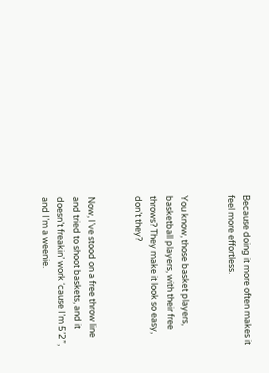Because doing it more often makes it feel more effortless.


You know, those basket players, basketball players, with their free throws? They make it look so easy, don’t they?


Now, I’ve stood on a free throw line and tried to shoot baskets, and it doesn’t freakin’ work ‘cause I’m 5’2”, and I’m a weenie.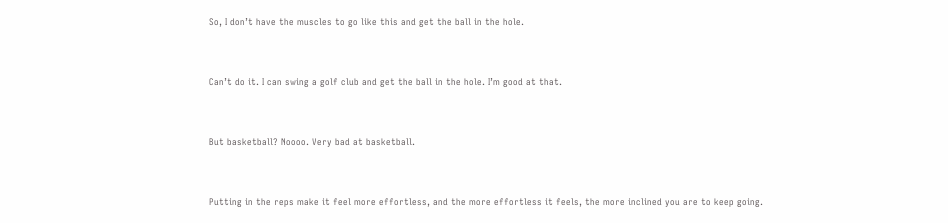So, I don’t have the muscles to go like this and get the ball in the hole.


Can’t do it. I can swing a golf club and get the ball in the hole. I’m good at that.


But basketball? Noooo. Very bad at basketball.


Putting in the reps make it feel more effortless, and the more effortless it feels, the more inclined you are to keep going.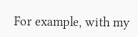For example, with my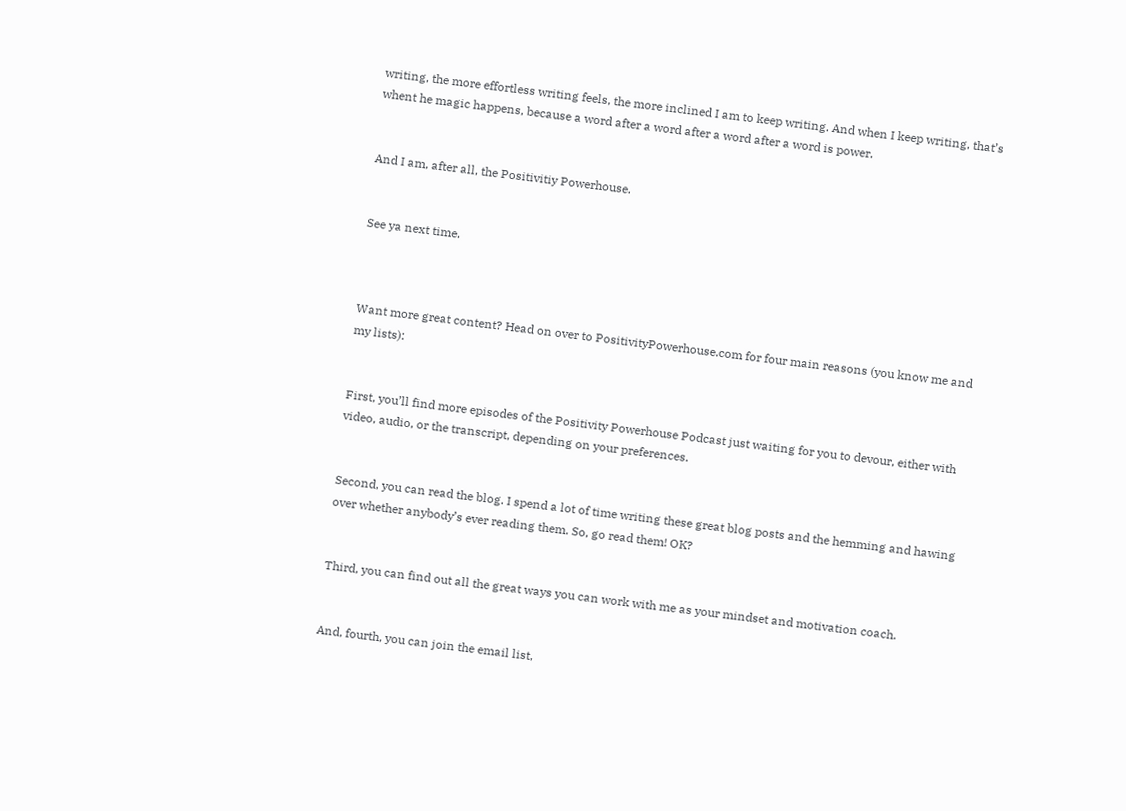writing, the more effortless writing feels, the more inclined I am to keep writing. And when I keep writing, that’s whent he magic happens, because a word after a word after a word after a word is power.


And I am, after all, the Positivitiy Powerhouse.


See ya next time.



Want more great content? Head on over to PositivityPowerhouse.com for four main reasons (you know me and my lists):


First, you’ll find more episodes of the Positivity Powerhouse Podcast just waiting for you to devour, either with video, audio, or the transcript, depending on your preferences.


Second, you can read the blog. I spend a lot of time writing these great blog posts and the hemming and hawing over whether anybody’s ever reading them. So, go read them! OK?


Third, you can find out all the great ways you can work with me as your mindset and motivation coach.


And, fourth, you can join the email list,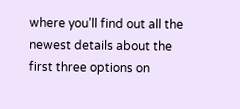where you’ll find out all the newest details about the first three options on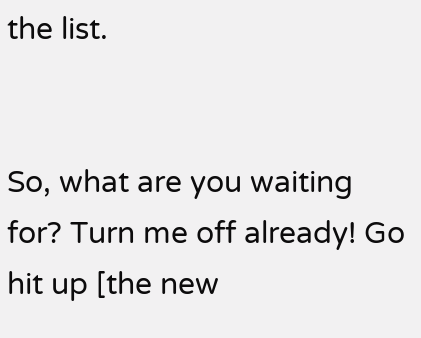the list.


So, what are you waiting for? Turn me off already! Go hit up [the new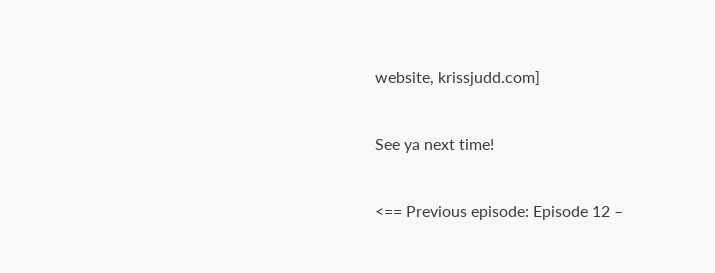website, krissjudd.com]


See ya next time!


<== Previous episode: Episode 12 –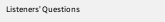Listeners’ Questions